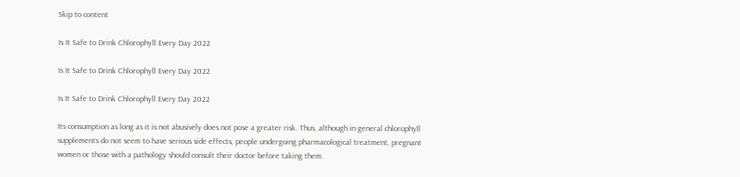Skip to content

Is It Safe to Drink Chlorophyll Every Day 2022

Is It Safe to Drink Chlorophyll Every Day 2022

Is It Safe to Drink Chlorophyll Every Day 2022

Its consumption as long as it is not abusively does not pose a greater risk. Thus, although in general chlorophyll supplements do not seem to have serious side effects, people undergoing pharmacological treatment, pregnant women or those with a pathology should consult their doctor before taking them.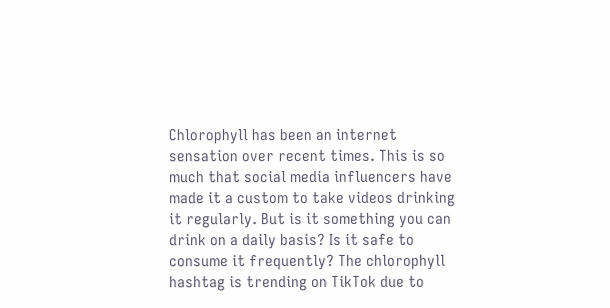Chlorophyll has been an internet sensation over recent times. This is so much that social media influencers have made it a custom to take videos drinking it regularly. But is it something you can drink on a daily basis? Is it safe to consume it frequently? The chlorophyll hashtag is trending on TikTok due to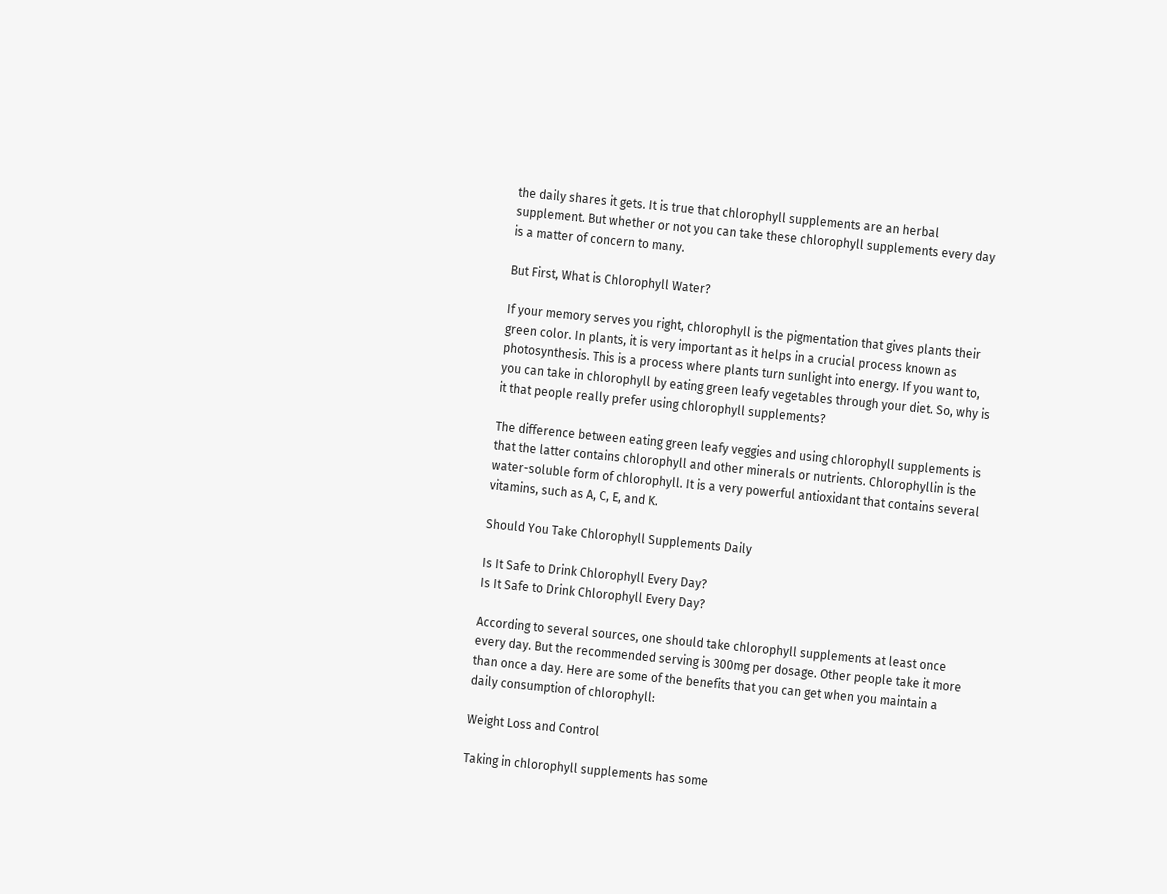the daily shares it gets. It is true that chlorophyll supplements are an herbal supplement. But whether or not you can take these chlorophyll supplements every day is a matter of concern to many.

But First, What is Chlorophyll Water?

If your memory serves you right, chlorophyll is the pigmentation that gives plants their green color. In plants, it is very important as it helps in a crucial process known as photosynthesis. This is a process where plants turn sunlight into energy. If you want to, you can take in chlorophyll by eating green leafy vegetables through your diet. So, why is it that people really prefer using chlorophyll supplements?

The difference between eating green leafy veggies and using chlorophyll supplements is that the latter contains chlorophyll and other minerals or nutrients. Chlorophyllin is the water-soluble form of chlorophyll. It is a very powerful antioxidant that contains several vitamins, such as A, C, E, and K.

Should You Take Chlorophyll Supplements Daily

Is It Safe to Drink Chlorophyll Every Day?
Is It Safe to Drink Chlorophyll Every Day?

According to several sources, one should take chlorophyll supplements at least once every day. But the recommended serving is 300mg per dosage. Other people take it more than once a day. Here are some of the benefits that you can get when you maintain a daily consumption of chlorophyll:

Weight Loss and Control

Taking in chlorophyll supplements has some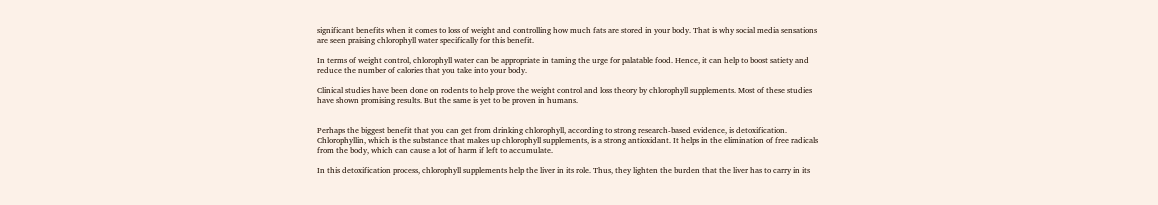significant benefits when it comes to loss of weight and controlling how much fats are stored in your body. That is why social media sensations are seen praising chlorophyll water specifically for this benefit.

In terms of weight control, chlorophyll water can be appropriate in taming the urge for palatable food. Hence, it can help to boost satiety and reduce the number of calories that you take into your body.

Clinical studies have been done on rodents to help prove the weight control and loss theory by chlorophyll supplements. Most of these studies have shown promising results. But the same is yet to be proven in humans.


Perhaps the biggest benefit that you can get from drinking chlorophyll, according to strong research-based evidence, is detoxification. Chlorophyllin, which is the substance that makes up chlorophyll supplements, is a strong antioxidant. It helps in the elimination of free radicals from the body, which can cause a lot of harm if left to accumulate.

In this detoxification process, chlorophyll supplements help the liver in its role. Thus, they lighten the burden that the liver has to carry in its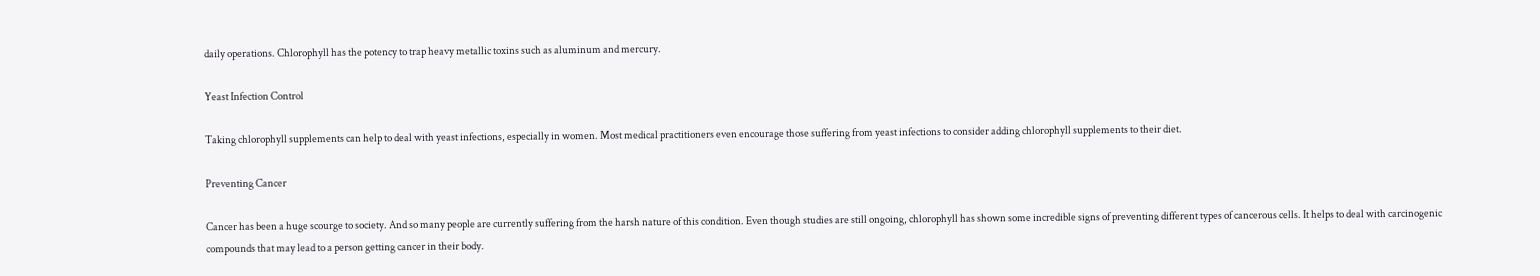daily operations. Chlorophyll has the potency to trap heavy metallic toxins such as aluminum and mercury.

Yeast Infection Control

Taking chlorophyll supplements can help to deal with yeast infections, especially in women. Most medical practitioners even encourage those suffering from yeast infections to consider adding chlorophyll supplements to their diet.

Preventing Cancer

Cancer has been a huge scourge to society. And so many people are currently suffering from the harsh nature of this condition. Even though studies are still ongoing, chlorophyll has shown some incredible signs of preventing different types of cancerous cells. It helps to deal with carcinogenic compounds that may lead to a person getting cancer in their body.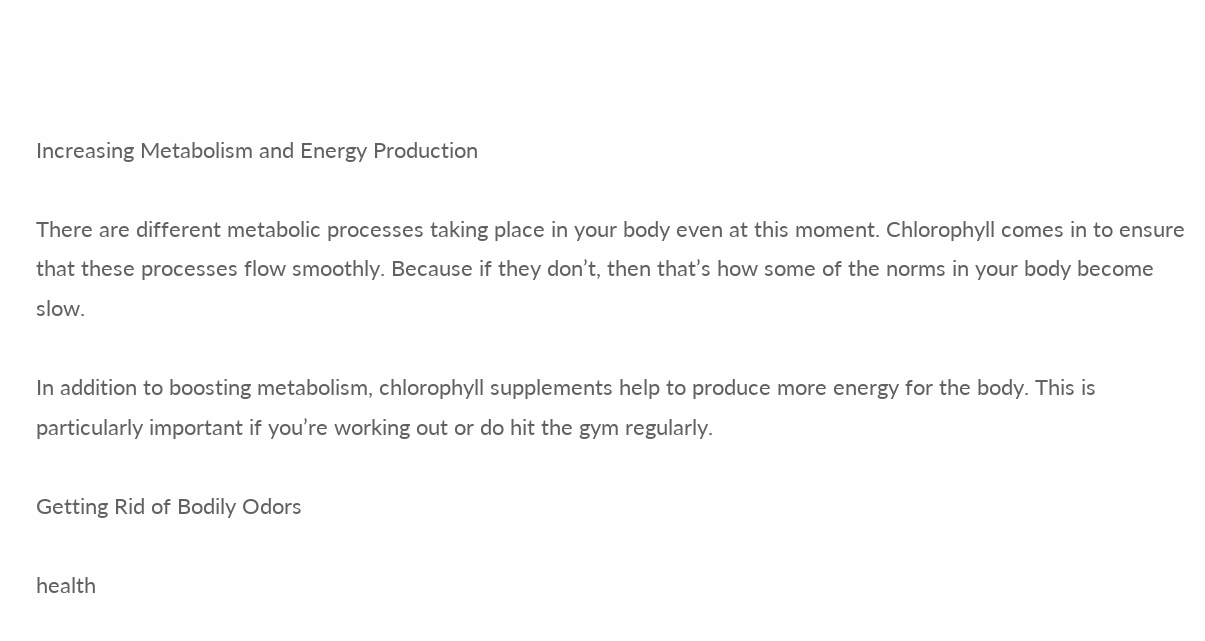Increasing Metabolism and Energy Production

There are different metabolic processes taking place in your body even at this moment. Chlorophyll comes in to ensure that these processes flow smoothly. Because if they don’t, then that’s how some of the norms in your body become slow.

In addition to boosting metabolism, chlorophyll supplements help to produce more energy for the body. This is particularly important if you’re working out or do hit the gym regularly.

Getting Rid of Bodily Odors

health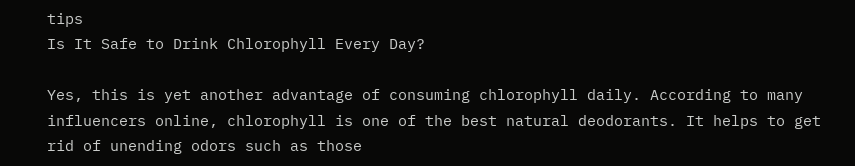tips
Is It Safe to Drink Chlorophyll Every Day?

Yes, this is yet another advantage of consuming chlorophyll daily. According to many influencers online, chlorophyll is one of the best natural deodorants. It helps to get rid of unending odors such as those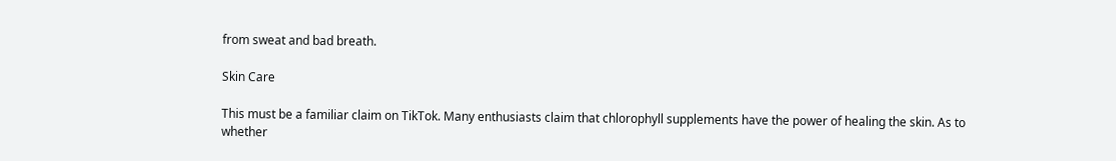from sweat and bad breath.

Skin Care

This must be a familiar claim on TikTok. Many enthusiasts claim that chlorophyll supplements have the power of healing the skin. As to whether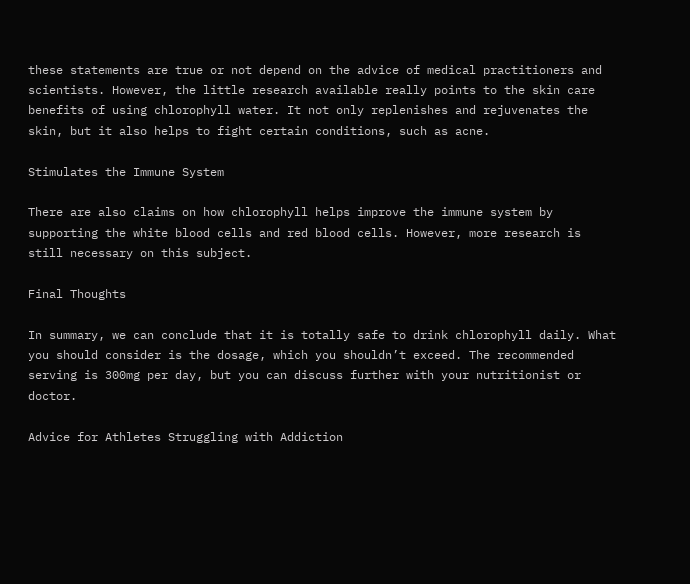these statements are true or not depend on the advice of medical practitioners and scientists. However, the little research available really points to the skin care benefits of using chlorophyll water. It not only replenishes and rejuvenates the skin, but it also helps to fight certain conditions, such as acne.

Stimulates the Immune System

There are also claims on how chlorophyll helps improve the immune system by supporting the white blood cells and red blood cells. However, more research is still necessary on this subject.

Final Thoughts

In summary, we can conclude that it is totally safe to drink chlorophyll daily. What you should consider is the dosage, which you shouldn’t exceed. The recommended serving is 300mg per day, but you can discuss further with your nutritionist or doctor.

Advice for Athletes Struggling with Addiction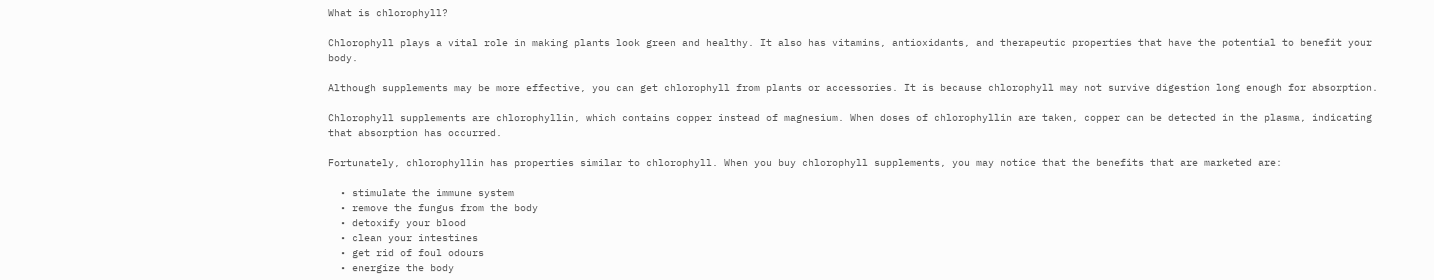What is chlorophyll?

Chlorophyll plays a vital role in making plants look green and healthy. It also has vitamins, antioxidants, and therapeutic properties that have the potential to benefit your body.

Although supplements may be more effective, you can get chlorophyll from plants or accessories. It is because chlorophyll may not survive digestion long enough for absorption.

Chlorophyll supplements are chlorophyllin, which contains copper instead of magnesium. When doses of chlorophyllin are taken, copper can be detected in the plasma, indicating that absorption has occurred.

Fortunately, chlorophyllin has properties similar to chlorophyll. When you buy chlorophyll supplements, you may notice that the benefits that are marketed are:

  • stimulate the immune system
  • remove the fungus from the body
  • detoxify your blood
  • clean your intestines
  • get rid of foul odours
  • energize the body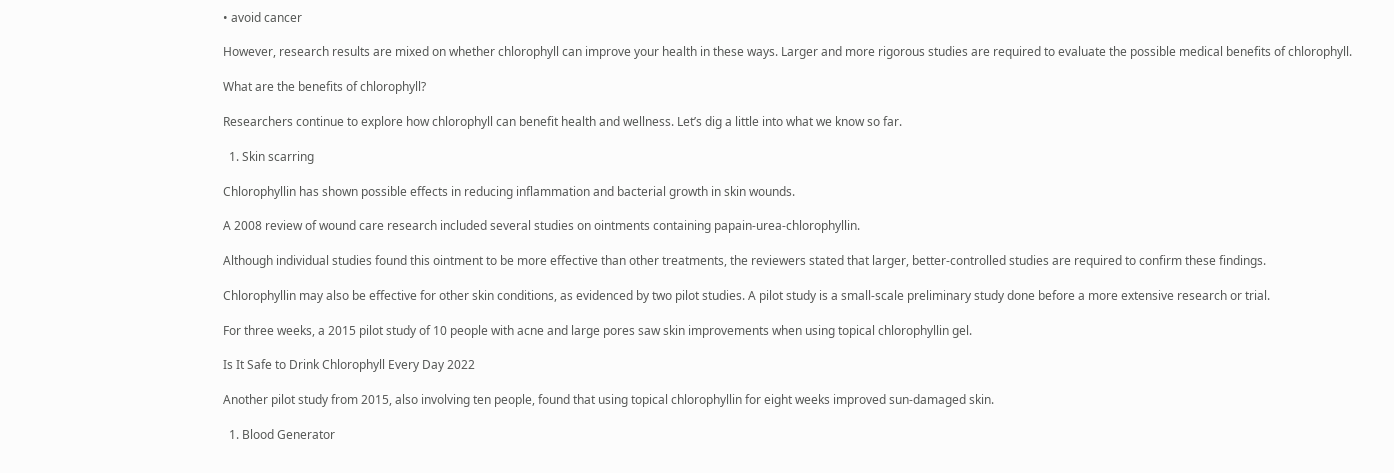• avoid cancer

However, research results are mixed on whether chlorophyll can improve your health in these ways. Larger and more rigorous studies are required to evaluate the possible medical benefits of chlorophyll.

What are the benefits of chlorophyll?

Researchers continue to explore how chlorophyll can benefit health and wellness. Let’s dig a little into what we know so far.

  1. Skin scarring

Chlorophyllin has shown possible effects in reducing inflammation and bacterial growth in skin wounds.

A 2008 review of wound care research included several studies on ointments containing papain-urea-chlorophyllin.

Although individual studies found this ointment to be more effective than other treatments, the reviewers stated that larger, better-controlled studies are required to confirm these findings.

Chlorophyllin may also be effective for other skin conditions, as evidenced by two pilot studies. A pilot study is a small-scale preliminary study done before a more extensive research or trial.

For three weeks, a 2015 pilot study of 10 people with acne and large pores saw skin improvements when using topical chlorophyllin gel.

Is It Safe to Drink Chlorophyll Every Day 2022

Another pilot study from 2015, also involving ten people, found that using topical chlorophyllin for eight weeks improved sun-damaged skin.

  1. Blood Generator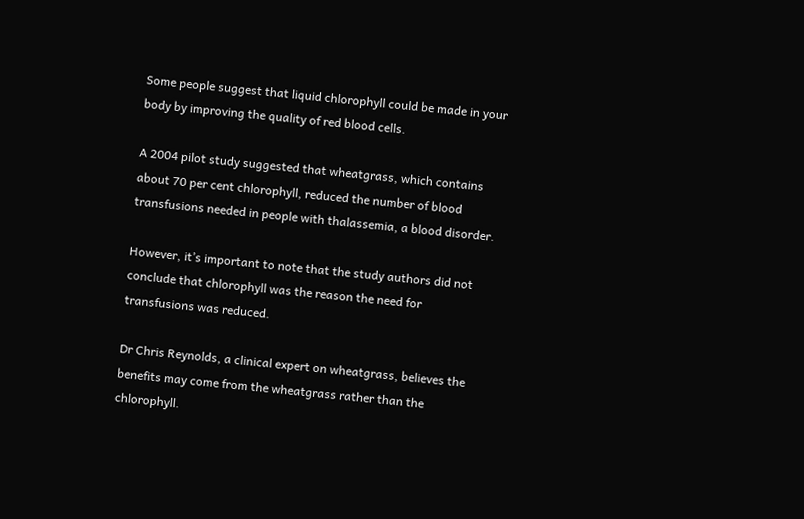Some people suggest that liquid chlorophyll could be made in your body by improving the quality of red blood cells.

A 2004 pilot study suggested that wheatgrass, which contains about 70 per cent chlorophyll, reduced the number of blood transfusions needed in people with thalassemia, a blood disorder.

However, it’s important to note that the study authors did not conclude that chlorophyll was the reason the need for transfusions was reduced.

Dr Chris Reynolds, a clinical expert on wheatgrass, believes the benefits may come from the wheatgrass rather than the chlorophyll.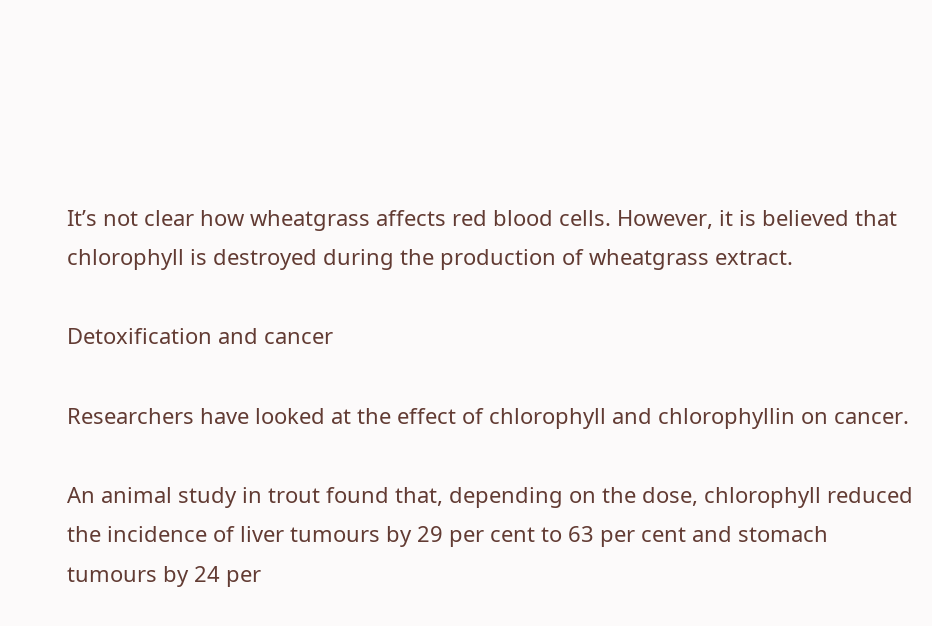It’s not clear how wheatgrass affects red blood cells. However, it is believed that chlorophyll is destroyed during the production of wheatgrass extract.

Detoxification and cancer

Researchers have looked at the effect of chlorophyll and chlorophyllin on cancer.

An animal study in trout found that, depending on the dose, chlorophyll reduced the incidence of liver tumours by 29 per cent to 63 per cent and stomach tumours by 24 per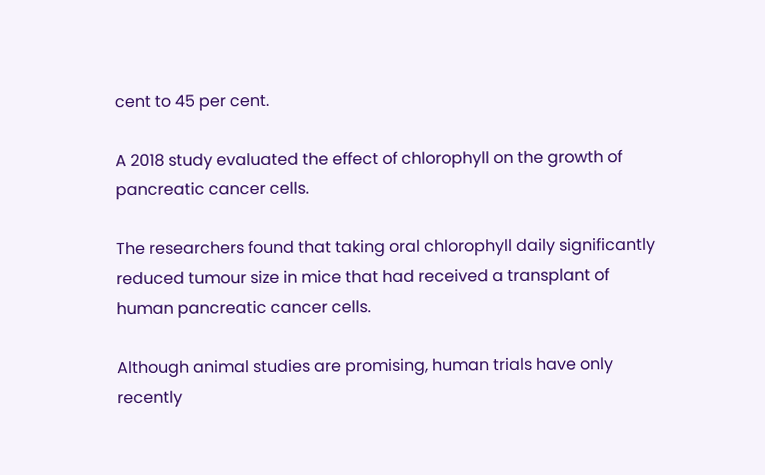cent to 45 per cent.

A 2018 study evaluated the effect of chlorophyll on the growth of pancreatic cancer cells.

The researchers found that taking oral chlorophyll daily significantly reduced tumour size in mice that had received a transplant of human pancreatic cancer cells.

Although animal studies are promising, human trials have only recently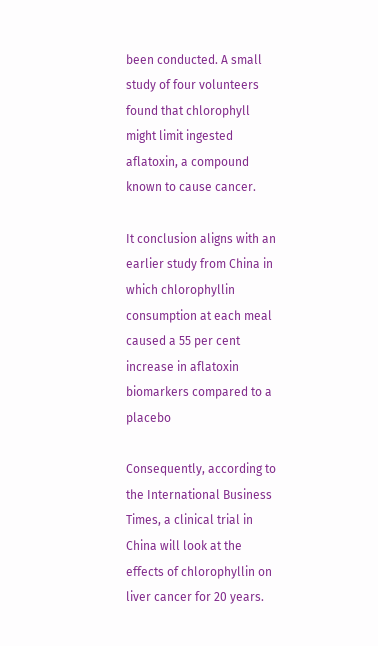been conducted. A small study of four volunteers found that chlorophyll might limit ingested aflatoxin, a compound known to cause cancer.

It conclusion aligns with an earlier study from China in which chlorophyllin consumption at each meal caused a 55 per cent increase in aflatoxin biomarkers compared to a placebo

Consequently, according to the International Business Times, a clinical trial in China will look at the effects of chlorophyllin on liver cancer for 20 years.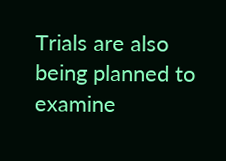Trials are also being planned to examine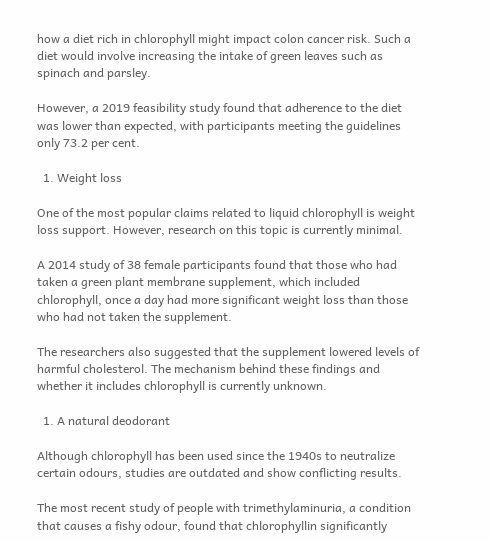how a diet rich in chlorophyll might impact colon cancer risk. Such a diet would involve increasing the intake of green leaves such as spinach and parsley.

However, a 2019 feasibility study found that adherence to the diet was lower than expected, with participants meeting the guidelines only 73.2 per cent.

  1. Weight loss

One of the most popular claims related to liquid chlorophyll is weight loss support. However, research on this topic is currently minimal.

A 2014 study of 38 female participants found that those who had taken a green plant membrane supplement, which included chlorophyll, once a day had more significant weight loss than those who had not taken the supplement.

The researchers also suggested that the supplement lowered levels of harmful cholesterol. The mechanism behind these findings and whether it includes chlorophyll is currently unknown.

  1. A natural deodorant

Although chlorophyll has been used since the 1940s to neutralize certain odours, studies are outdated and show conflicting results.

The most recent study of people with trimethylaminuria, a condition that causes a fishy odour, found that chlorophyllin significantly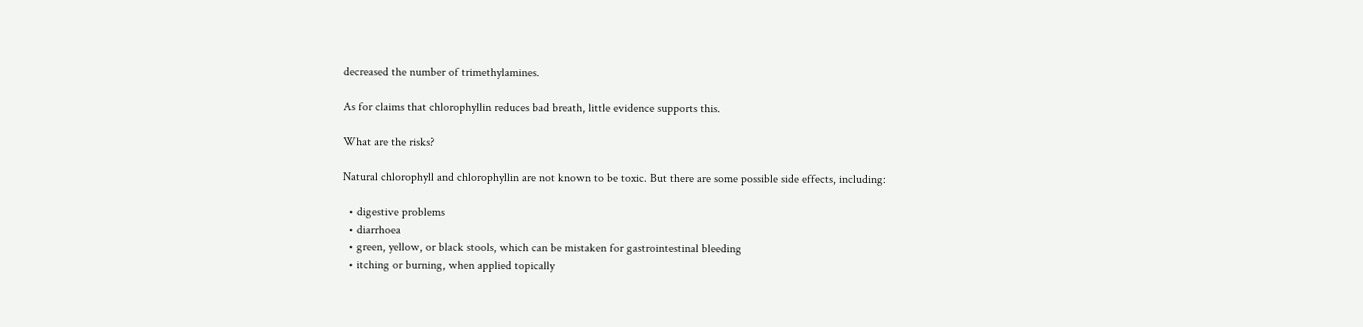decreased the number of trimethylamines.

As for claims that chlorophyllin reduces bad breath, little evidence supports this.

What are the risks?

Natural chlorophyll and chlorophyllin are not known to be toxic. But there are some possible side effects, including:

  • digestive problems
  • diarrhoea
  • green, yellow, or black stools, which can be mistaken for gastrointestinal bleeding
  • itching or burning, when applied topically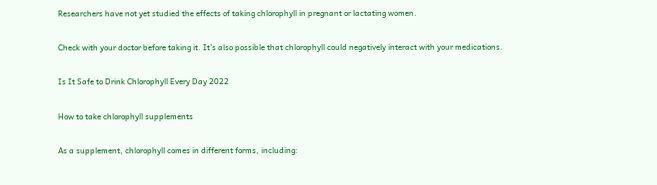Researchers have not yet studied the effects of taking chlorophyll in pregnant or lactating women.

Check with your doctor before taking it. It’s also possible that chlorophyll could negatively interact with your medications.

Is It Safe to Drink Chlorophyll Every Day 2022

How to take chlorophyll supplements

As a supplement, chlorophyll comes in different forms, including: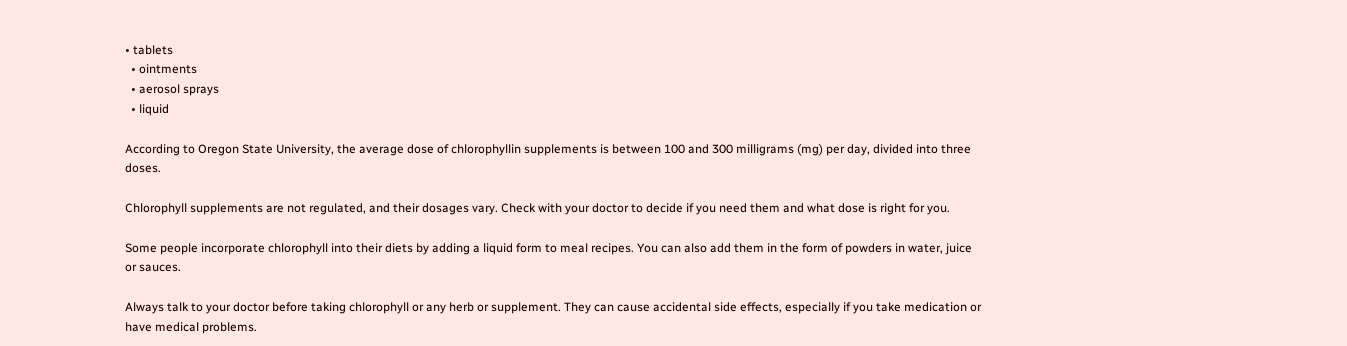• tablets
  • ointments
  • aerosol sprays
  • liquid

According to Oregon State University, the average dose of chlorophyllin supplements is between 100 and 300 milligrams (mg) per day, divided into three doses.

Chlorophyll supplements are not regulated, and their dosages vary. Check with your doctor to decide if you need them and what dose is right for you.

Some people incorporate chlorophyll into their diets by adding a liquid form to meal recipes. You can also add them in the form of powders in water, juice or sauces.

Always talk to your doctor before taking chlorophyll or any herb or supplement. They can cause accidental side effects, especially if you take medication or have medical problems.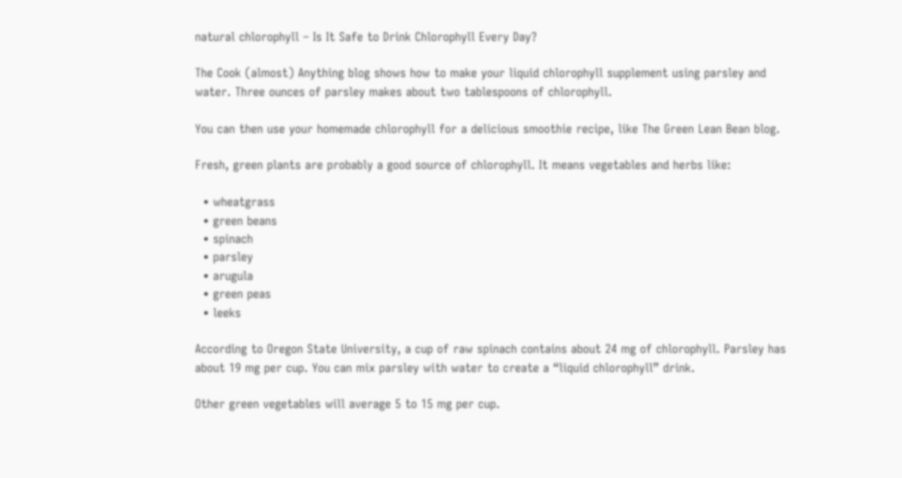natural chlorophyll – Is It Safe to Drink Chlorophyll Every Day?

The Cook (almost) Anything blog shows how to make your liquid chlorophyll supplement using parsley and water. Three ounces of parsley makes about two tablespoons of chlorophyll.

You can then use your homemade chlorophyll for a delicious smoothie recipe, like The Green Lean Bean blog.

Fresh, green plants are probably a good source of chlorophyll. It means vegetables and herbs like:

  • wheatgrass
  • green beans
  • spinach
  • parsley
  • arugula
  • green peas
  • leeks

According to Oregon State University, a cup of raw spinach contains about 24 mg of chlorophyll. Parsley has about 19 mg per cup. You can mix parsley with water to create a “liquid chlorophyll” drink.

Other green vegetables will average 5 to 15 mg per cup.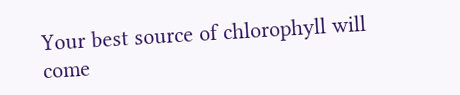Your best source of chlorophyll will come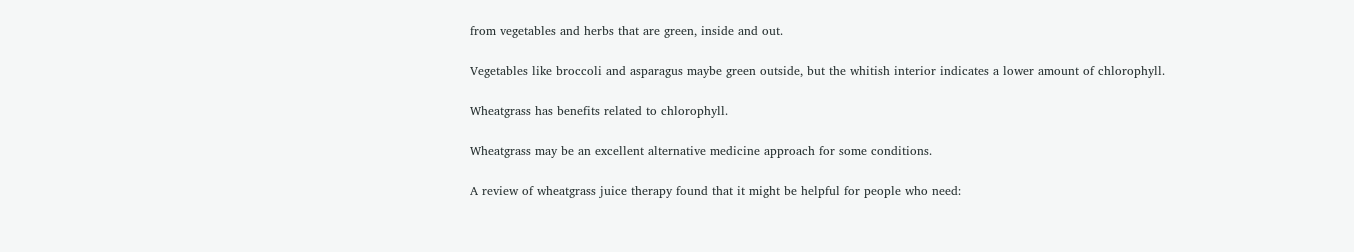from vegetables and herbs that are green, inside and out.

Vegetables like broccoli and asparagus maybe green outside, but the whitish interior indicates a lower amount of chlorophyll.

Wheatgrass has benefits related to chlorophyll.

Wheatgrass may be an excellent alternative medicine approach for some conditions.

A review of wheatgrass juice therapy found that it might be helpful for people who need: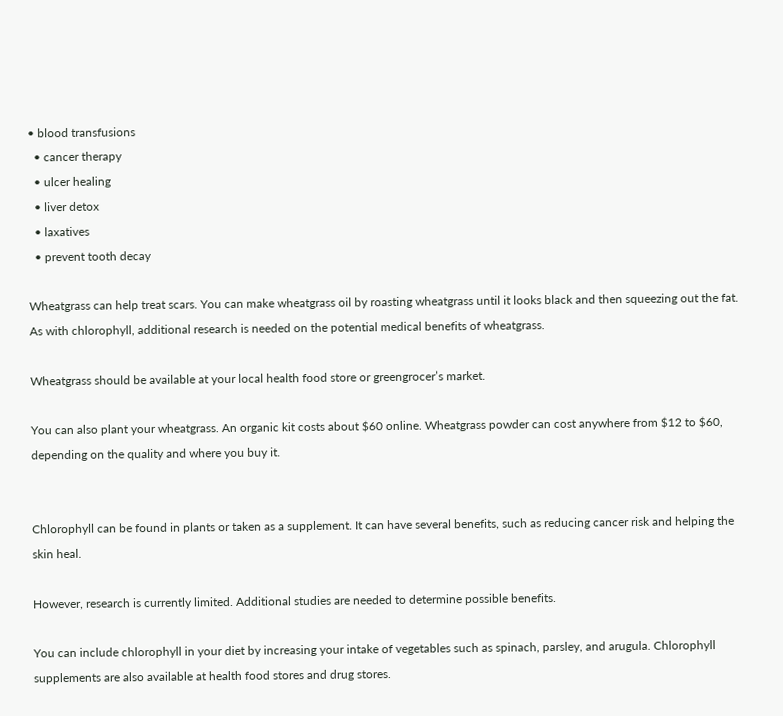• blood transfusions
  • cancer therapy
  • ulcer healing
  • liver detox
  • laxatives
  • prevent tooth decay

Wheatgrass can help treat scars. You can make wheatgrass oil by roasting wheatgrass until it looks black and then squeezing out the fat. As with chlorophyll, additional research is needed on the potential medical benefits of wheatgrass.

Wheatgrass should be available at your local health food store or greengrocer’s market.

You can also plant your wheatgrass. An organic kit costs about $60 online. Wheatgrass powder can cost anywhere from $12 to $60, depending on the quality and where you buy it.


Chlorophyll can be found in plants or taken as a supplement. It can have several benefits, such as reducing cancer risk and helping the skin heal.

However, research is currently limited. Additional studies are needed to determine possible benefits.

You can include chlorophyll in your diet by increasing your intake of vegetables such as spinach, parsley, and arugula. Chlorophyll supplements are also available at health food stores and drug stores.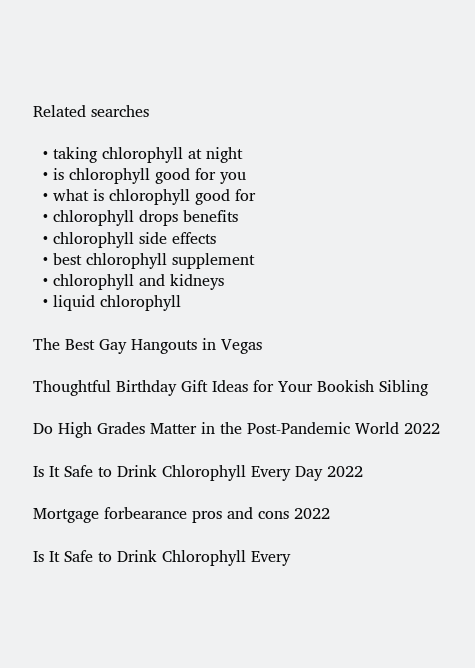Related searches

  • taking chlorophyll at night
  • is chlorophyll good for you
  • what is chlorophyll good for
  • chlorophyll drops benefits
  • chlorophyll side effects
  • best chlorophyll supplement
  • chlorophyll and kidneys
  • liquid chlorophyll

The Best Gay Hangouts in Vegas

Thoughtful Birthday Gift Ideas for Your Bookish Sibling

Do High Grades Matter in the Post-Pandemic World 2022

Is It Safe to Drink Chlorophyll Every Day 2022

Mortgage forbearance pros and cons 2022

Is It Safe to Drink Chlorophyll Every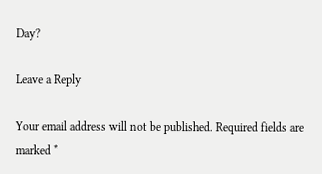Day?

Leave a Reply

Your email address will not be published. Required fields are marked *